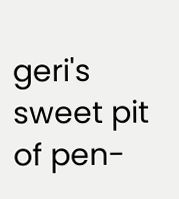geri's sweet pit of pen-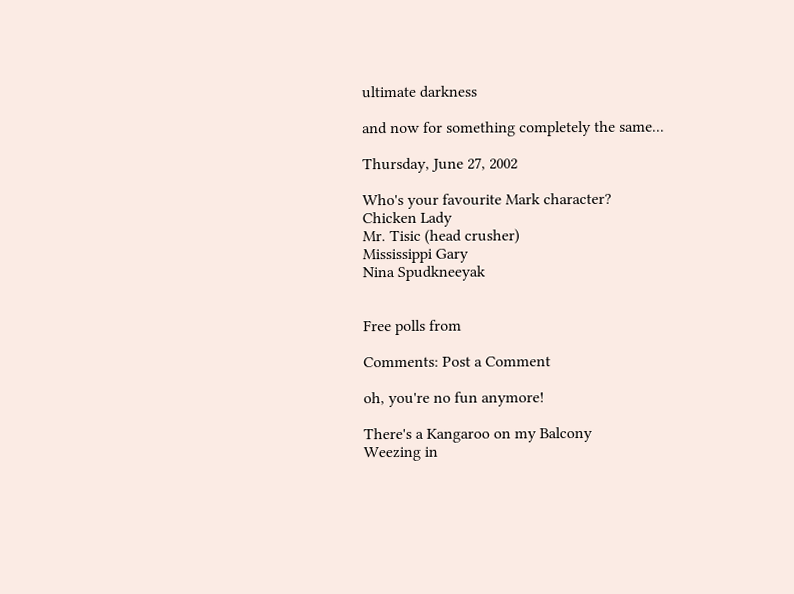ultimate darkness

and now for something completely the same...

Thursday, June 27, 2002

Who's your favourite Mark character?
Chicken Lady
Mr. Tisic (head crusher)
Mississippi Gary
Nina Spudkneeyak


Free polls from

Comments: Post a Comment

oh, you're no fun anymore!

There's a Kangaroo on my Balcony
Weezing in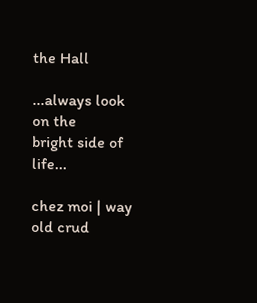the Hall

...always look on the
bright side of life...

chez moi | way old crud